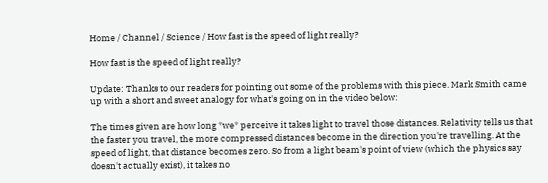Home / Channel / Science / How fast is the speed of light really?

How fast is the speed of light really?

Update: Thanks to our readers for pointing out some of the problems with this piece. Mark Smith came up with a short and sweet analogy for what's going on in the video below:

The times given are how long *we* perceive it takes light to travel those distances. Relativity tells us that the faster you travel, the more compressed distances become in the direction you're travelling. At the speed of light, that distance becomes zero. So from a light beam's point of view (which the physics say doesn't actually exist), it takes no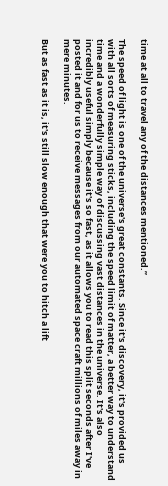time at all to travel any of the distances mentioned.”

The speed of light is one of the universe's great constants. Since it's discovery, it's provided us with all sorts of measuring sticks, including the speed limit of matter, a better way to understand time and a wonderfully simple way of discussing vast distances in the universe. It's also incredibly useful simply because it's so fast, as it allows you to read this split seconds after I've posted it and for us to receive messages from our automated space craft millions of miles away in mere minutes.

But as fast as it is, it's still slow enough that were you to hitch a lift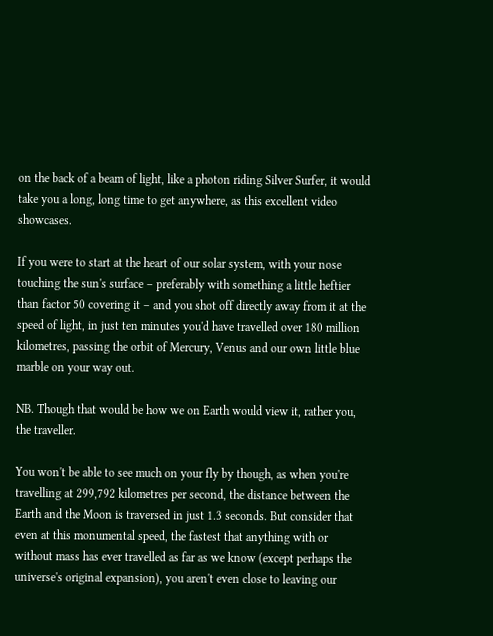on the back of a beam of light, like a photon riding Silver Surfer, it would take you a long, long time to get anywhere, as this excellent video showcases.

If you were to start at the heart of our solar system, with your nose touching the sun's surface – preferably with something a little heftier than factor 50 covering it – and you shot off directly away from it at the speed of light, in just ten minutes you'd have travelled over 180 million kilometres, passing the orbit of Mercury, Venus and our own little blue marble on your way out.

NB. Though that would be how we on Earth would view it, rather you, the traveller.

You won't be able to see much on your fly by though, as when you're travelling at 299,792 kilometres per second, the distance between the Earth and the Moon is traversed in just 1.3 seconds. But consider that even at this monumental speed, the fastest that anything with or without mass has ever travelled as far as we know (except perhaps the universe's original expansion), you aren't even close to leaving our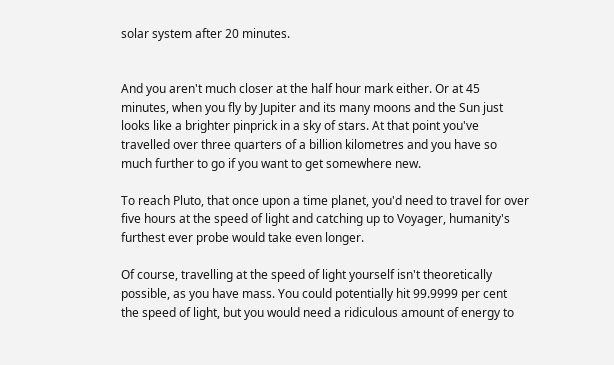solar system after 20 minutes.


And you aren't much closer at the half hour mark either. Or at 45 minutes, when you fly by Jupiter and its many moons and the Sun just looks like a brighter pinprick in a sky of stars. At that point you've travelled over three quarters of a billion kilometres and you have so much further to go if you want to get somewhere new.

To reach Pluto, that once upon a time planet, you'd need to travel for over five hours at the speed of light and catching up to Voyager, humanity's furthest ever probe would take even longer.

Of course, travelling at the speed of light yourself isn't theoretically possible, as you have mass. You could potentially hit 99.9999 per cent  the speed of light, but you would need a ridiculous amount of energy to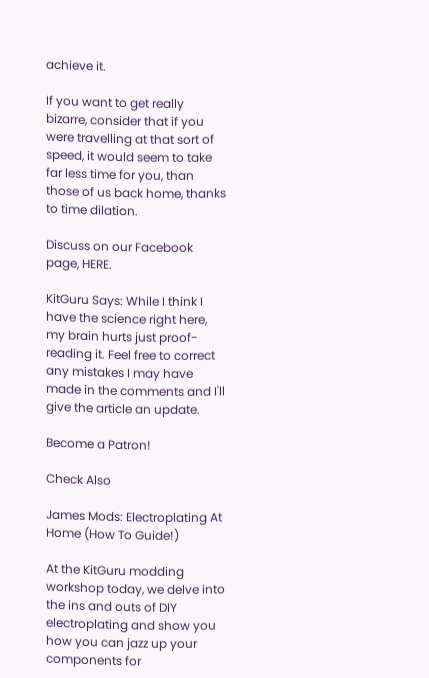achieve it.

If you want to get really bizarre, consider that if you were travelling at that sort of speed, it would seem to take far less time for you, than those of us back home, thanks to time dilation.

Discuss on our Facebook page, HERE.

KitGuru Says: While I think I have the science right here, my brain hurts just proof-reading it. Feel free to correct any mistakes I may have made in the comments and I'll give the article an update.

Become a Patron!

Check Also

James Mods: Electroplating At Home (How To Guide!)

At the KitGuru modding workshop today, we delve into the ins and outs of DIY electroplating and show you how you can jazz up your components for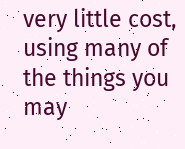very little cost, using many of the things you may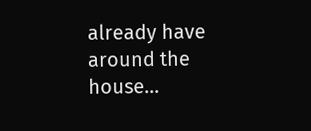already have around the house...